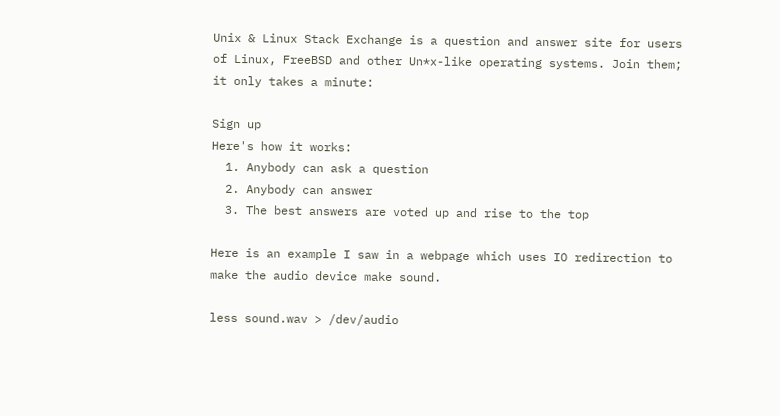Unix & Linux Stack Exchange is a question and answer site for users of Linux, FreeBSD and other Un*x-like operating systems. Join them; it only takes a minute:

Sign up
Here's how it works:
  1. Anybody can ask a question
  2. Anybody can answer
  3. The best answers are voted up and rise to the top

Here is an example I saw in a webpage which uses IO redirection to make the audio device make sound.

less sound.wav > /dev/audio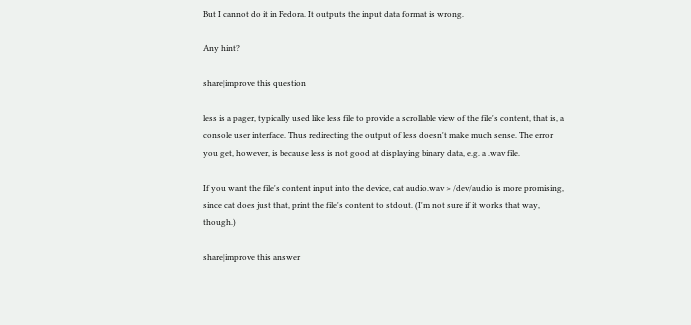But I cannot do it in Fedora. It outputs the input data format is wrong.

Any hint?

share|improve this question

less is a pager, typically used like less file to provide a scrollable view of the file's content, that is, a console user interface. Thus redirecting the output of less doesn't make much sense. The error you get, however, is because less is not good at displaying binary data, e.g. a .wav file.

If you want the file's content input into the device, cat audio.wav > /dev/audio is more promising, since cat does just that, print the file's content to stdout. (I'm not sure if it works that way, though.)

share|improve this answer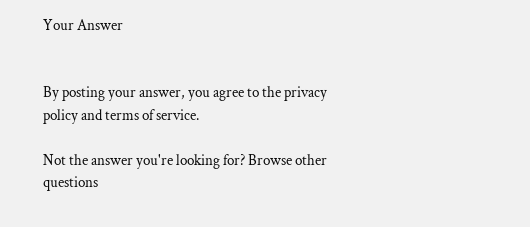Your Answer


By posting your answer, you agree to the privacy policy and terms of service.

Not the answer you're looking for? Browse other questions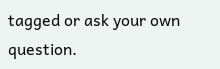tagged or ask your own question.